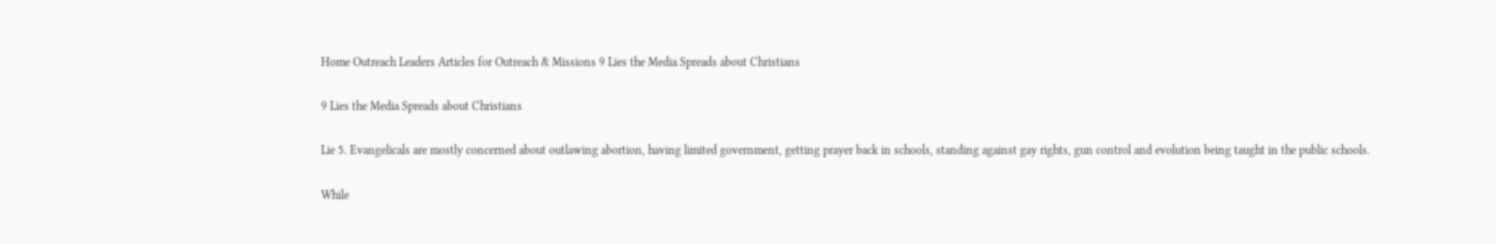Home Outreach Leaders Articles for Outreach & Missions 9 Lies the Media Spreads about Christians

9 Lies the Media Spreads about Christians

Lie 5. Evangelicals are mostly concerned about outlawing abortion, having limited government, getting prayer back in schools, standing against gay rights, gun control and evolution being taught in the public schools.

While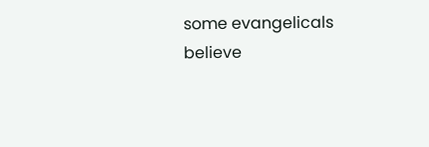some evangelicals believe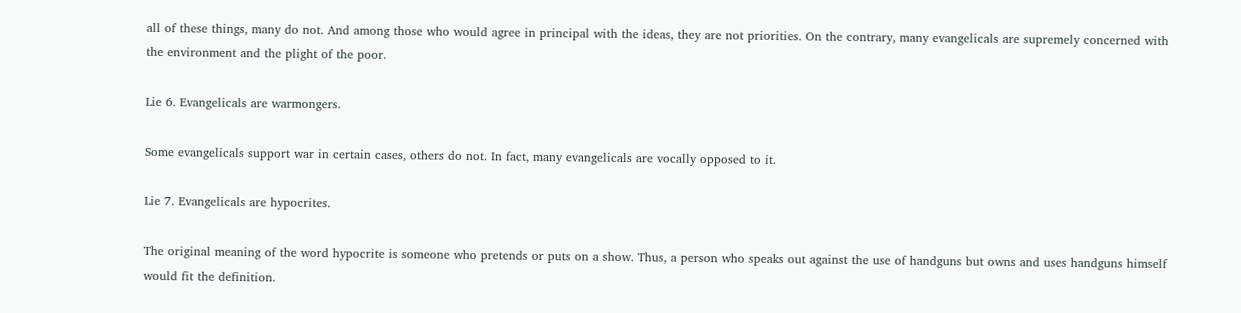all of these things, many do not. And among those who would agree in principal with the ideas, they are not priorities. On the contrary, many evangelicals are supremely concerned with the environment and the plight of the poor.

Lie 6. Evangelicals are warmongers.

Some evangelicals support war in certain cases, others do not. In fact, many evangelicals are vocally opposed to it.

Lie 7. Evangelicals are hypocrites.

The original meaning of the word hypocrite is someone who pretends or puts on a show. Thus, a person who speaks out against the use of handguns but owns and uses handguns himself would fit the definition.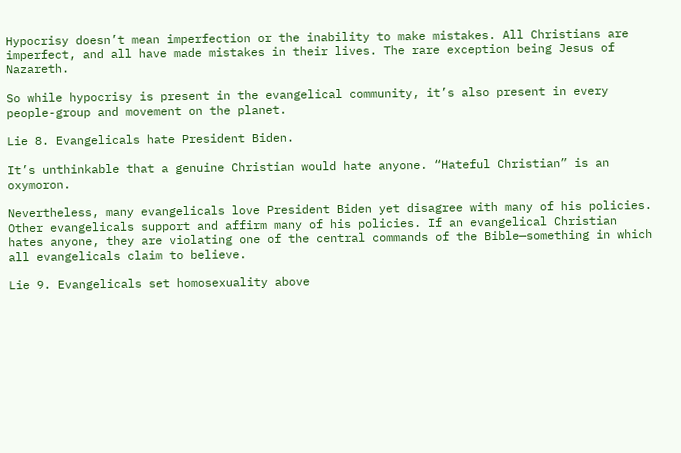Hypocrisy doesn’t mean imperfection or the inability to make mistakes. All Christians are imperfect, and all have made mistakes in their lives. The rare exception being Jesus of Nazareth.

So while hypocrisy is present in the evangelical community, it’s also present in every people-group and movement on the planet.

Lie 8. Evangelicals hate President Biden.

It’s unthinkable that a genuine Christian would hate anyone. “Hateful Christian” is an oxymoron.

Nevertheless, many evangelicals love President Biden yet disagree with many of his policies. Other evangelicals support and affirm many of his policies. If an evangelical Christian hates anyone, they are violating one of the central commands of the Bible—something in which all evangelicals claim to believe.

Lie 9. Evangelicals set homosexuality above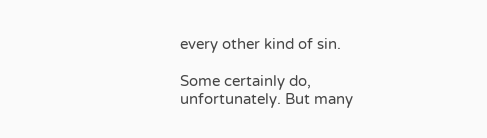every other kind of sin.

Some certainly do, unfortunately. But many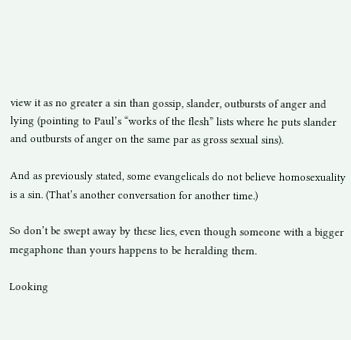view it as no greater a sin than gossip, slander, outbursts of anger and lying (pointing to Paul’s “works of the flesh” lists where he puts slander and outbursts of anger on the same par as gross sexual sins).

And as previously stated, some evangelicals do not believe homosexuality is a sin. (That’s another conversation for another time.)

So don’t be swept away by these lies, even though someone with a bigger megaphone than yours happens to be heralding them.

Looking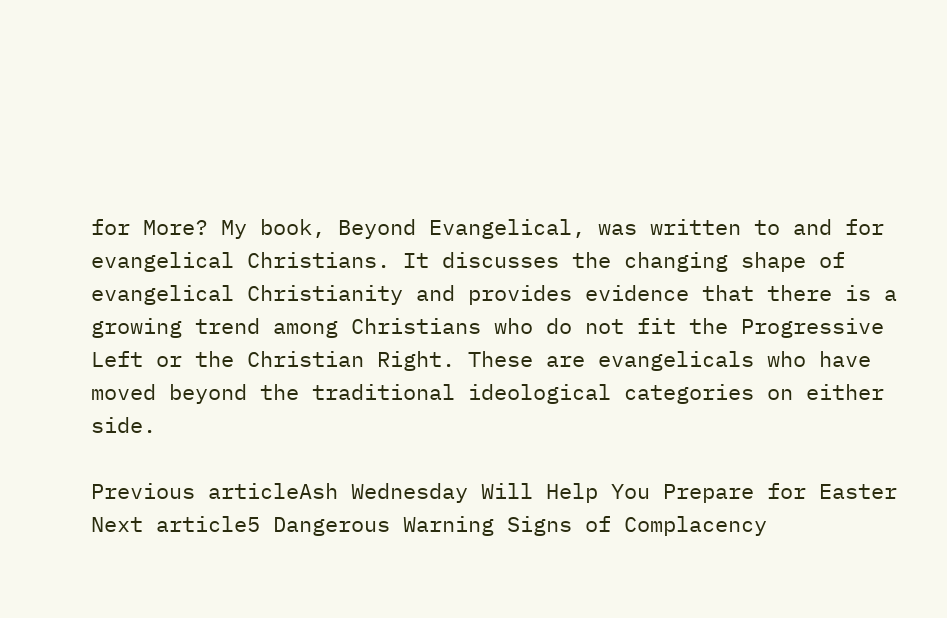for More? My book, Beyond Evangelical, was written to and for evangelical Christians. It discusses the changing shape of evangelical Christianity and provides evidence that there is a growing trend among Christians who do not fit the Progressive Left or the Christian Right. These are evangelicals who have moved beyond the traditional ideological categories on either side.

Previous articleAsh Wednesday Will Help You Prepare for Easter
Next article5 Dangerous Warning Signs of Complacency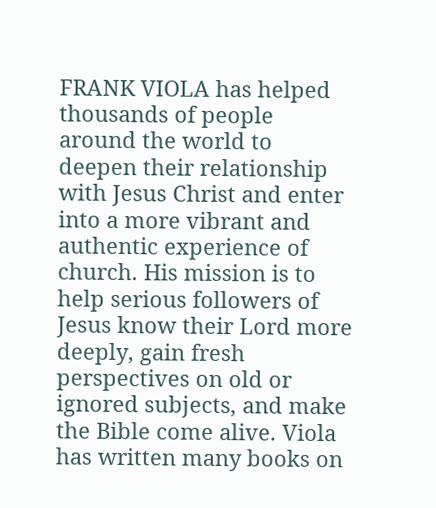FRANK VIOLA has helped thousands of people around the world to deepen their relationship with Jesus Christ and enter into a more vibrant and authentic experience of church. His mission is to help serious followers of Jesus know their Lord more deeply, gain fresh perspectives on old or ignored subjects, and make the Bible come alive. Viola has written many books on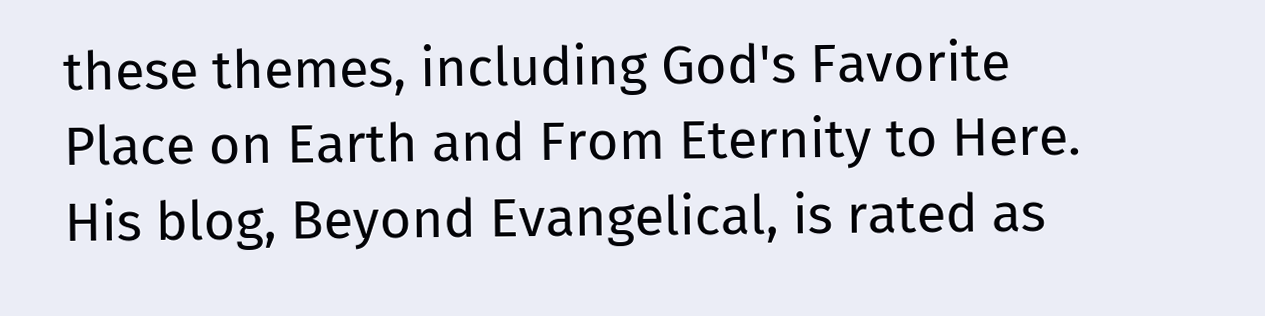these themes, including God's Favorite Place on Earth and From Eternity to Here. His blog, Beyond Evangelical, is rated as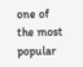one of the most popular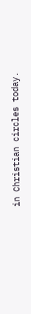in Christian circles today.